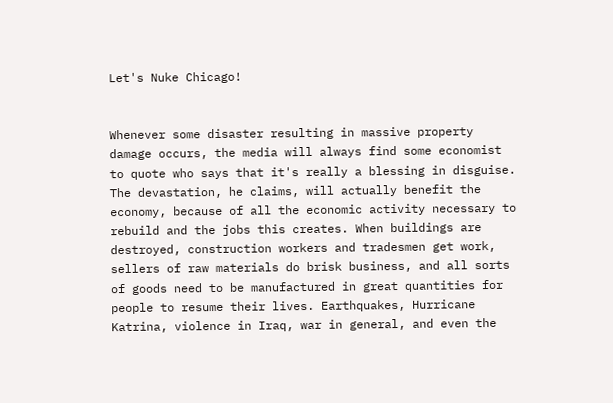Let's Nuke Chicago!


Whenever some disaster resulting in massive property damage occurs, the media will always find some economist to quote who says that it's really a blessing in disguise. The devastation, he claims, will actually benefit the economy, because of all the economic activity necessary to rebuild and the jobs this creates. When buildings are destroyed, construction workers and tradesmen get work, sellers of raw materials do brisk business, and all sorts of goods need to be manufactured in great quantities for people to resume their lives. Earthquakes, Hurricane Katrina, violence in Iraq, war in general, and even the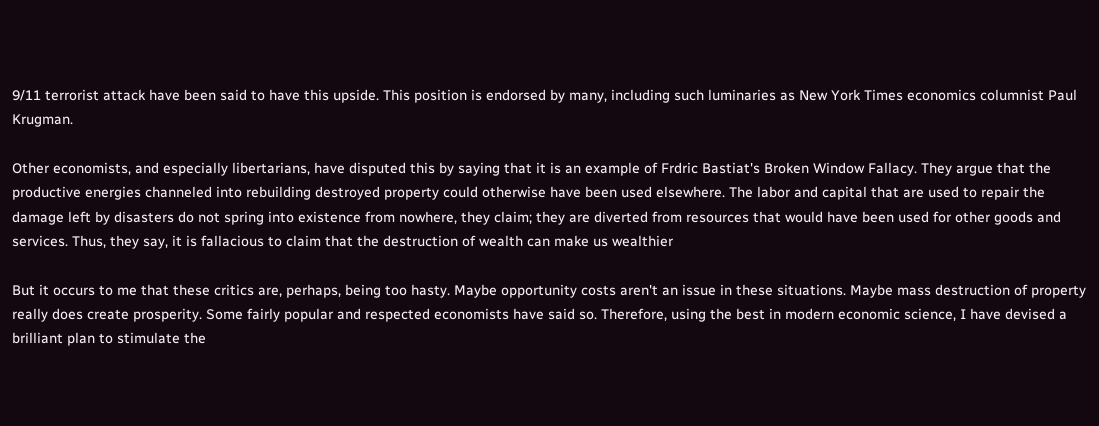9/11 terrorist attack have been said to have this upside. This position is endorsed by many, including such luminaries as New York Times economics columnist Paul Krugman.

Other economists, and especially libertarians, have disputed this by saying that it is an example of Frdric Bastiat's Broken Window Fallacy. They argue that the productive energies channeled into rebuilding destroyed property could otherwise have been used elsewhere. The labor and capital that are used to repair the damage left by disasters do not spring into existence from nowhere, they claim; they are diverted from resources that would have been used for other goods and services. Thus, they say, it is fallacious to claim that the destruction of wealth can make us wealthier

But it occurs to me that these critics are, perhaps, being too hasty. Maybe opportunity costs aren't an issue in these situations. Maybe mass destruction of property really does create prosperity. Some fairly popular and respected economists have said so. Therefore, using the best in modern economic science, I have devised a brilliant plan to stimulate the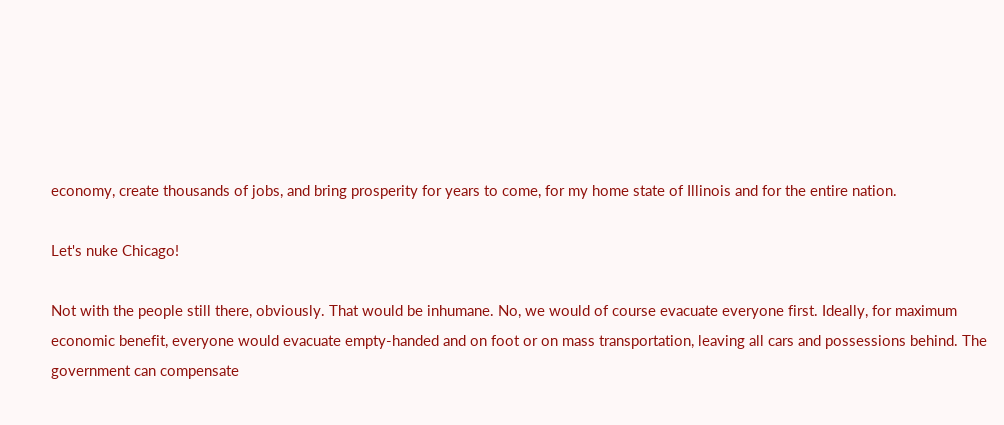economy, create thousands of jobs, and bring prosperity for years to come, for my home state of Illinois and for the entire nation.

Let's nuke Chicago!

Not with the people still there, obviously. That would be inhumane. No, we would of course evacuate everyone first. Ideally, for maximum economic benefit, everyone would evacuate empty-handed and on foot or on mass transportation, leaving all cars and possessions behind. The government can compensate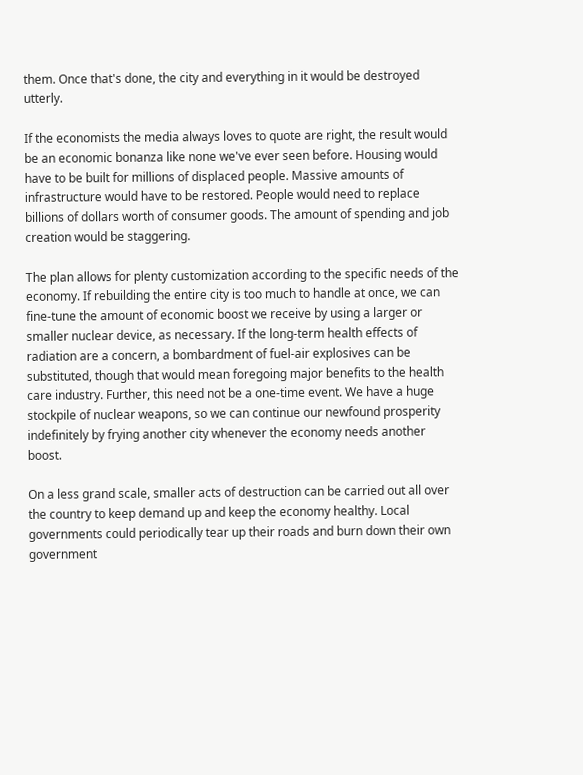them. Once that's done, the city and everything in it would be destroyed utterly.

If the economists the media always loves to quote are right, the result would be an economic bonanza like none we've ever seen before. Housing would have to be built for millions of displaced people. Massive amounts of infrastructure would have to be restored. People would need to replace billions of dollars worth of consumer goods. The amount of spending and job creation would be staggering.

The plan allows for plenty customization according to the specific needs of the economy. If rebuilding the entire city is too much to handle at once, we can fine-tune the amount of economic boost we receive by using a larger or smaller nuclear device, as necessary. If the long-term health effects of radiation are a concern, a bombardment of fuel-air explosives can be substituted, though that would mean foregoing major benefits to the health care industry. Further, this need not be a one-time event. We have a huge stockpile of nuclear weapons, so we can continue our newfound prosperity indefinitely by frying another city whenever the economy needs another boost.

On a less grand scale, smaller acts of destruction can be carried out all over the country to keep demand up and keep the economy healthy. Local governments could periodically tear up their roads and burn down their own government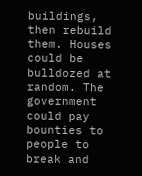buildings, then rebuild them. Houses could be bulldozed at random. The government could pay bounties to people to break and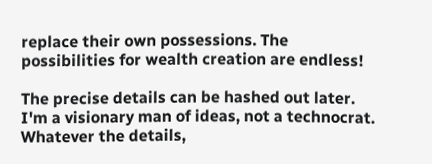replace their own possessions. The possibilities for wealth creation are endless!

The precise details can be hashed out later. I'm a visionary man of ideas, not a technocrat. Whatever the details,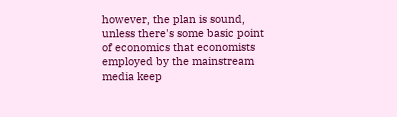however, the plan is sound, unless there's some basic point of economics that economists employed by the mainstream media keep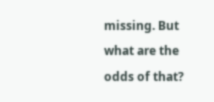missing. But what are the odds of that?